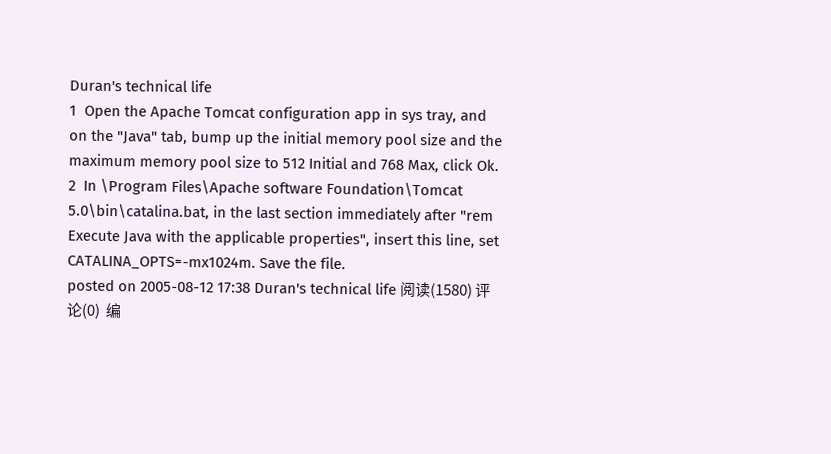Duran's technical life
1  Open the Apache Tomcat configuration app in sys tray, and on the "Java" tab, bump up the initial memory pool size and the maximum memory pool size to 512 Initial and 768 Max, click Ok.
2  In \Program Files\Apache software Foundation\Tomcat 5.0\bin\catalina.bat, in the last section immediately after "rem Execute Java with the applicable properties", insert this line, set CATALINA_OPTS=-mx1024m. Save the file.
posted on 2005-08-12 17:38 Duran's technical life 阅读(1580) 评论(0)  编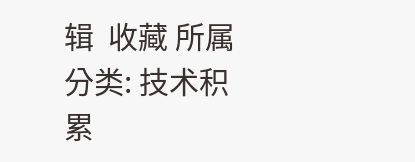辑  收藏 所属分类: 技术积累